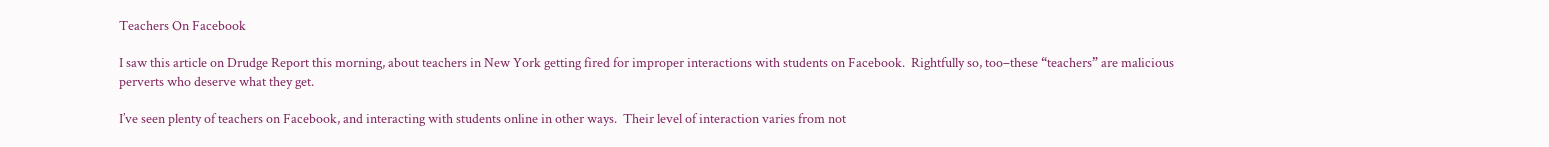Teachers On Facebook

I saw this article on Drudge Report this morning, about teachers in New York getting fired for improper interactions with students on Facebook.  Rightfully so, too–these “teachers” are malicious perverts who deserve what they get.

I’ve seen plenty of teachers on Facebook, and interacting with students online in other ways.  Their level of interaction varies from not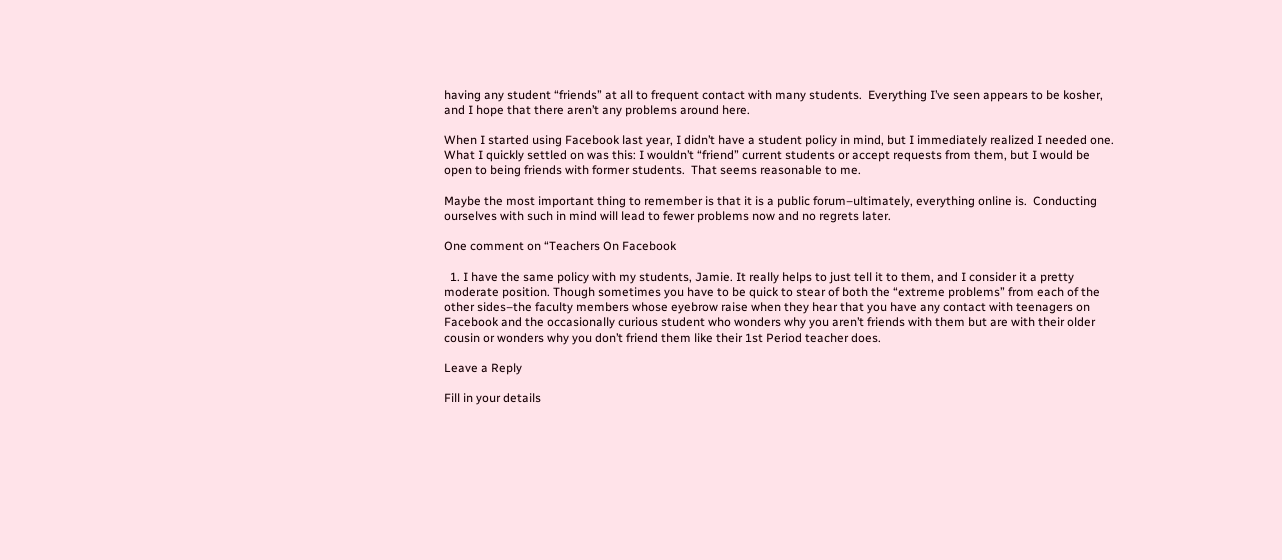having any student “friends” at all to frequent contact with many students.  Everything I’ve seen appears to be kosher, and I hope that there aren’t any problems around here.

When I started using Facebook last year, I didn’t have a student policy in mind, but I immediately realized I needed one.  What I quickly settled on was this: I wouldn’t “friend” current students or accept requests from them, but I would be open to being friends with former students.  That seems reasonable to me.

Maybe the most important thing to remember is that it is a public forum–ultimately, everything online is.  Conducting ourselves with such in mind will lead to fewer problems now and no regrets later.

One comment on “Teachers On Facebook

  1. I have the same policy with my students, Jamie. It really helps to just tell it to them, and I consider it a pretty moderate position. Though sometimes you have to be quick to stear of both the “extreme problems” from each of the other sides–the faculty members whose eyebrow raise when they hear that you have any contact with teenagers on Facebook and the occasionally curious student who wonders why you aren’t friends with them but are with their older cousin or wonders why you don’t friend them like their 1st Period teacher does.

Leave a Reply

Fill in your details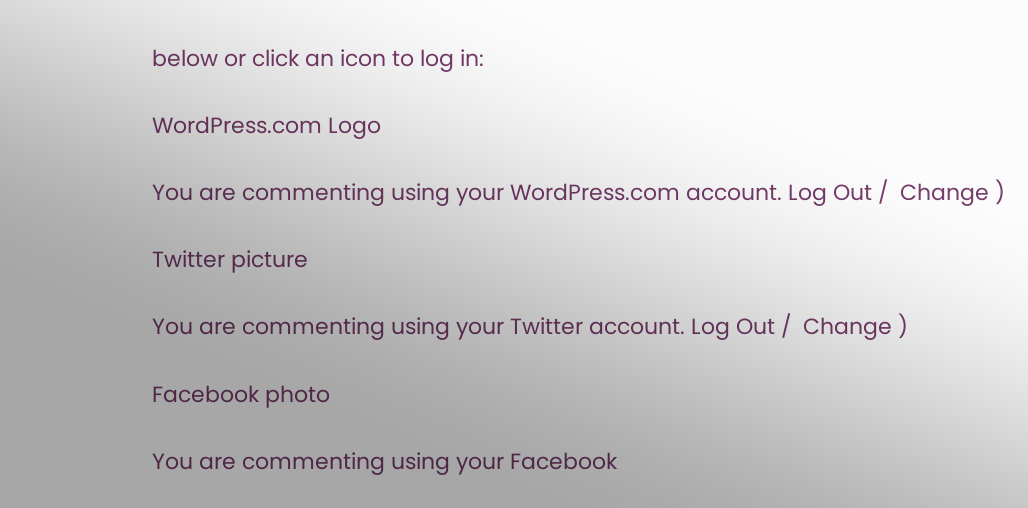below or click an icon to log in:

WordPress.com Logo

You are commenting using your WordPress.com account. Log Out /  Change )

Twitter picture

You are commenting using your Twitter account. Log Out /  Change )

Facebook photo

You are commenting using your Facebook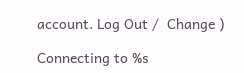account. Log Out /  Change )

Connecting to %s